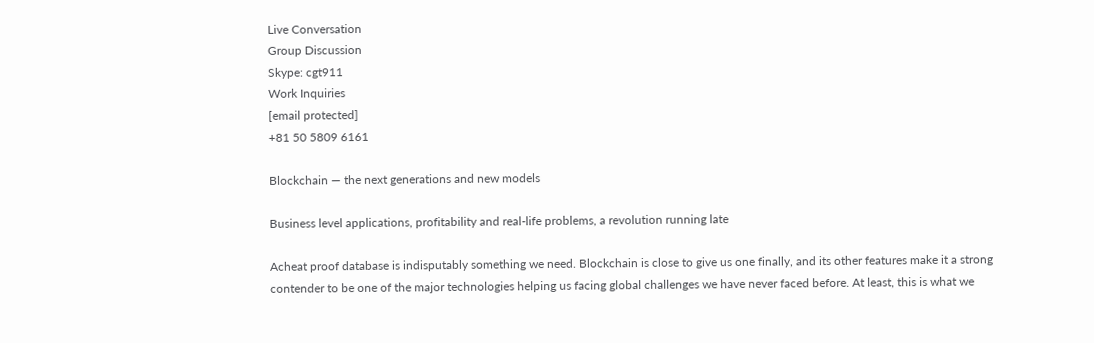Live Conversation
Group Discussion
Skype: cgt911
Work Inquiries
[email protected]
+81 50 5809 6161

Blockchain — the next generations and new models

Business level applications, profitability and real-life problems, a revolution running late

Acheat proof database is indisputably something we need. Blockchain is close to give us one finally, and its other features make it a strong contender to be one of the major technologies helping us facing global challenges we have never faced before. At least, this is what we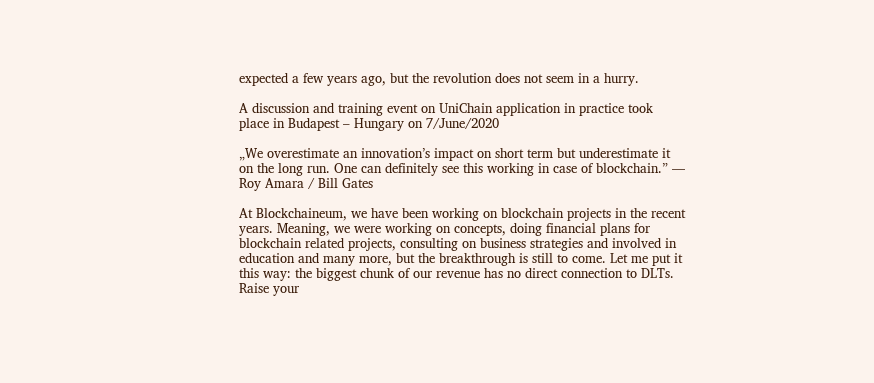expected a few years ago, but the revolution does not seem in a hurry.

A discussion and training event on UniChain application in practice took place in Budapest – Hungary on 7/June/2020

„We overestimate an innovation’s impact on short term but underestimate it on the long run. One can definitely see this working in case of blockchain.” — Roy Amara / Bill Gates

At Blockchaineum, we have been working on blockchain projects in the recent years. Meaning, we were working on concepts, doing financial plans for blockchain related projects, consulting on business strategies and involved in education and many more, but the breakthrough is still to come. Let me put it this way: the biggest chunk of our revenue has no direct connection to DLTs. Raise your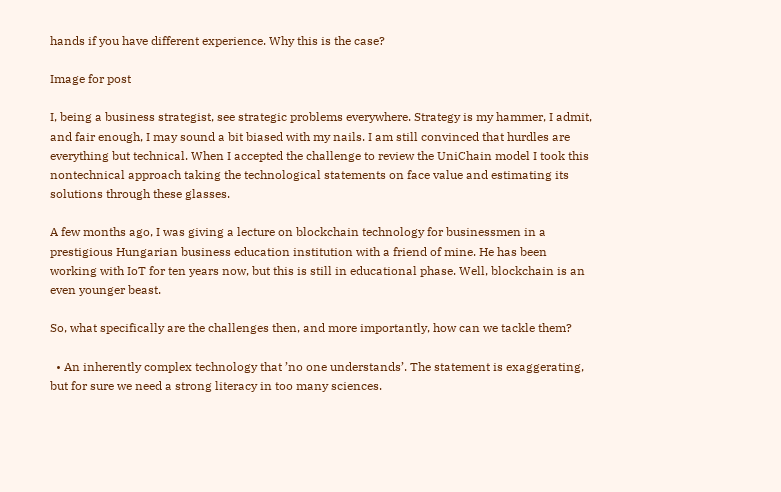hands if you have different experience. Why this is the case?

Image for post

I, being a business strategist, see strategic problems everywhere. Strategy is my hammer, I admit, and fair enough, I may sound a bit biased with my nails. I am still convinced that hurdles are everything but technical. When I accepted the challenge to review the UniChain model I took this nontechnical approach taking the technological statements on face value and estimating its solutions through these glasses.

A few months ago, I was giving a lecture on blockchain technology for businessmen in a prestigious Hungarian business education institution with a friend of mine. He has been working with IoT for ten years now, but this is still in educational phase. Well, blockchain is an even younger beast.

So, what specifically are the challenges then, and more importantly, how can we tackle them?

  • An inherently complex technology that ’no one understands’. The statement is exaggerating, but for sure we need a strong literacy in too many sciences.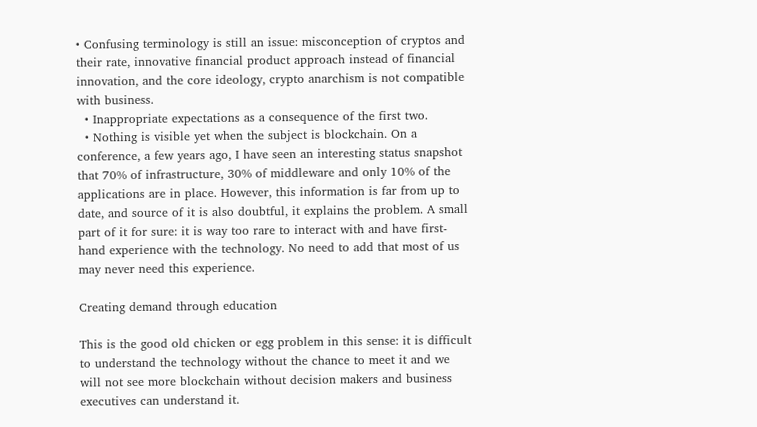• Confusing terminology is still an issue: misconception of cryptos and their rate, innovative financial product approach instead of financial innovation, and the core ideology, crypto anarchism is not compatible with business.
  • Inappropriate expectations as a consequence of the first two.
  • Nothing is visible yet when the subject is blockchain. On a conference, a few years ago, I have seen an interesting status snapshot that 70% of infrastructure, 30% of middleware and only 10% of the applications are in place. However, this information is far from up to date, and source of it is also doubtful, it explains the problem. A small part of it for sure: it is way too rare to interact with and have first-hand experience with the technology. No need to add that most of us may never need this experience.

Creating demand through education

This is the good old chicken or egg problem in this sense: it is difficult to understand the technology without the chance to meet it and we will not see more blockchain without decision makers and business executives can understand it.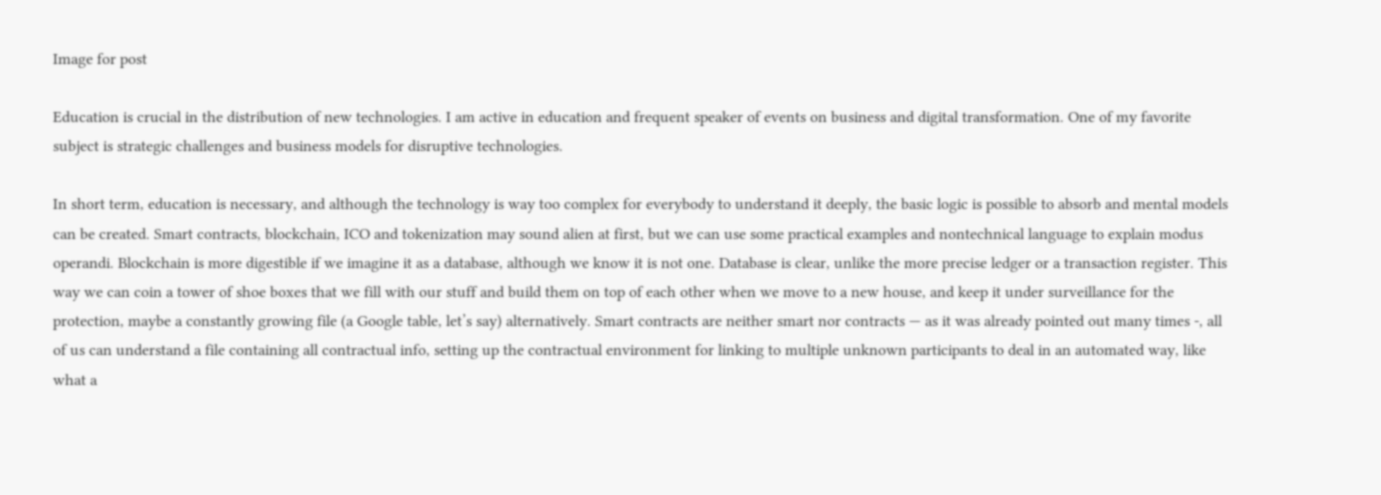Image for post

Education is crucial in the distribution of new technologies. I am active in education and frequent speaker of events on business and digital transformation. One of my favorite subject is strategic challenges and business models for disruptive technologies.

In short term, education is necessary, and although the technology is way too complex for everybody to understand it deeply, the basic logic is possible to absorb and mental models can be created. Smart contracts, blockchain, ICO and tokenization may sound alien at first, but we can use some practical examples and nontechnical language to explain modus operandi. Blockchain is more digestible if we imagine it as a database, although we know it is not one. Database is clear, unlike the more precise ledger or a transaction register. This way we can coin a tower of shoe boxes that we fill with our stuff and build them on top of each other when we move to a new house, and keep it under surveillance for the protection, maybe a constantly growing file (a Google table, let’s say) alternatively. Smart contracts are neither smart nor contracts — as it was already pointed out many times -, all of us can understand a file containing all contractual info, setting up the contractual environment for linking to multiple unknown participants to deal in an automated way, like what a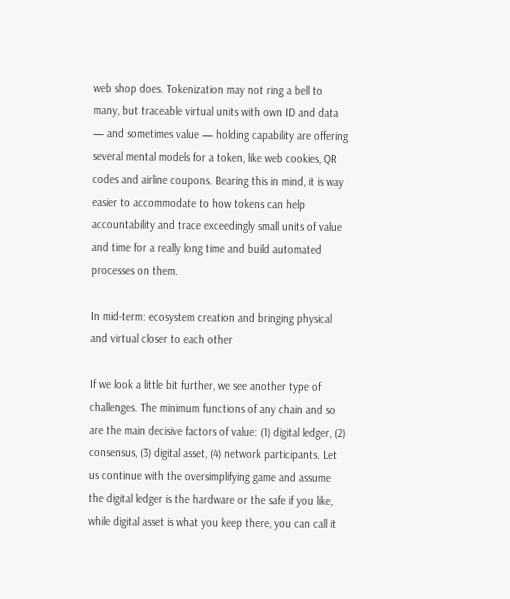web shop does. Tokenization may not ring a bell to many, but traceable virtual units with own ID and data — and sometimes value — holding capability are offering several mental models for a token, like web cookies, QR codes and airline coupons. Bearing this in mind, it is way easier to accommodate to how tokens can help accountability and trace exceedingly small units of value and time for a really long time and build automated processes on them.

In mid-term: ecosystem creation and bringing physical and virtual closer to each other

If we look a little bit further, we see another type of challenges. The minimum functions of any chain and so are the main decisive factors of value: (1) digital ledger, (2) consensus, (3) digital asset, (4) network participants. Let us continue with the oversimplifying game and assume the digital ledger is the hardware or the safe if you like, while digital asset is what you keep there, you can call it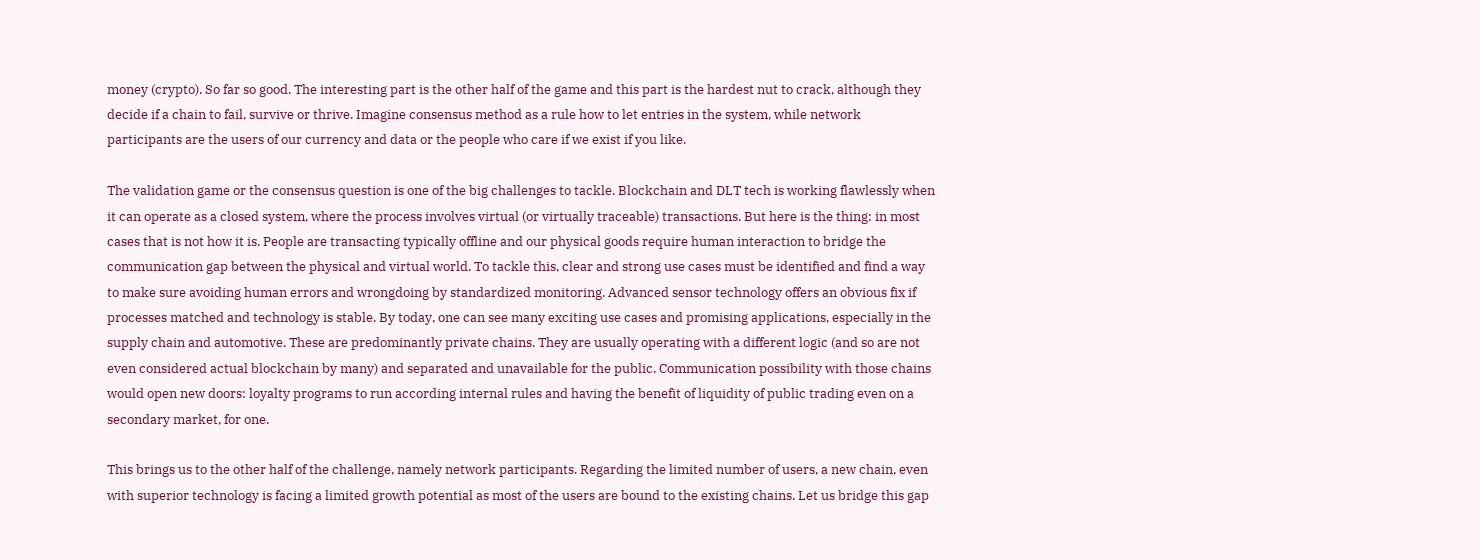money (crypto). So far so good. The interesting part is the other half of the game and this part is the hardest nut to crack, although they decide if a chain to fail, survive or thrive. Imagine consensus method as a rule how to let entries in the system, while network participants are the users of our currency and data or the people who care if we exist if you like.

The validation game or the consensus question is one of the big challenges to tackle. Blockchain and DLT tech is working flawlessly when it can operate as a closed system, where the process involves virtual (or virtually traceable) transactions. But here is the thing: in most cases that is not how it is. People are transacting typically offline and our physical goods require human interaction to bridge the communication gap between the physical and virtual world. To tackle this, clear and strong use cases must be identified and find a way to make sure avoiding human errors and wrongdoing by standardized monitoring. Advanced sensor technology offers an obvious fix if processes matched and technology is stable. By today, one can see many exciting use cases and promising applications, especially in the supply chain and automotive. These are predominantly private chains. They are usually operating with a different logic (and so are not even considered actual blockchain by many) and separated and unavailable for the public. Communication possibility with those chains would open new doors: loyalty programs to run according internal rules and having the benefit of liquidity of public trading even on a secondary market, for one.

This brings us to the other half of the challenge, namely network participants. Regarding the limited number of users, a new chain, even with superior technology is facing a limited growth potential as most of the users are bound to the existing chains. Let us bridge this gap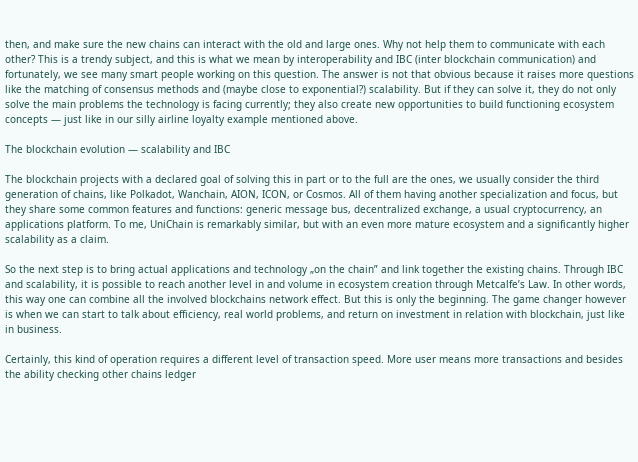then, and make sure the new chains can interact with the old and large ones. Why not help them to communicate with each other? This is a trendy subject, and this is what we mean by interoperability and IBC (inter blockchain communication) and fortunately, we see many smart people working on this question. The answer is not that obvious because it raises more questions like the matching of consensus methods and (maybe close to exponential?) scalability. But if they can solve it, they do not only solve the main problems the technology is facing currently; they also create new opportunities to build functioning ecosystem concepts — just like in our silly airline loyalty example mentioned above.

The blockchain evolution — scalability and IBC

The blockchain projects with a declared goal of solving this in part or to the full are the ones, we usually consider the third generation of chains, like Polkadot, Wanchain, AION, ICON, or Cosmos. All of them having another specialization and focus, but they share some common features and functions: generic message bus, decentralized exchange, a usual cryptocurrency, an applications platform. To me, UniChain is remarkably similar, but with an even more mature ecosystem and a significantly higher scalability as a claim.

So the next step is to bring actual applications and technology „on the chain” and link together the existing chains. Through IBC and scalability, it is possible to reach another level in and volume in ecosystem creation through Metcalfe’s Law. In other words, this way one can combine all the involved blockchains network effect. But this is only the beginning. The game changer however is when we can start to talk about efficiency, real world problems, and return on investment in relation with blockchain, just like in business.

Certainly, this kind of operation requires a different level of transaction speed. More user means more transactions and besides the ability checking other chains ledger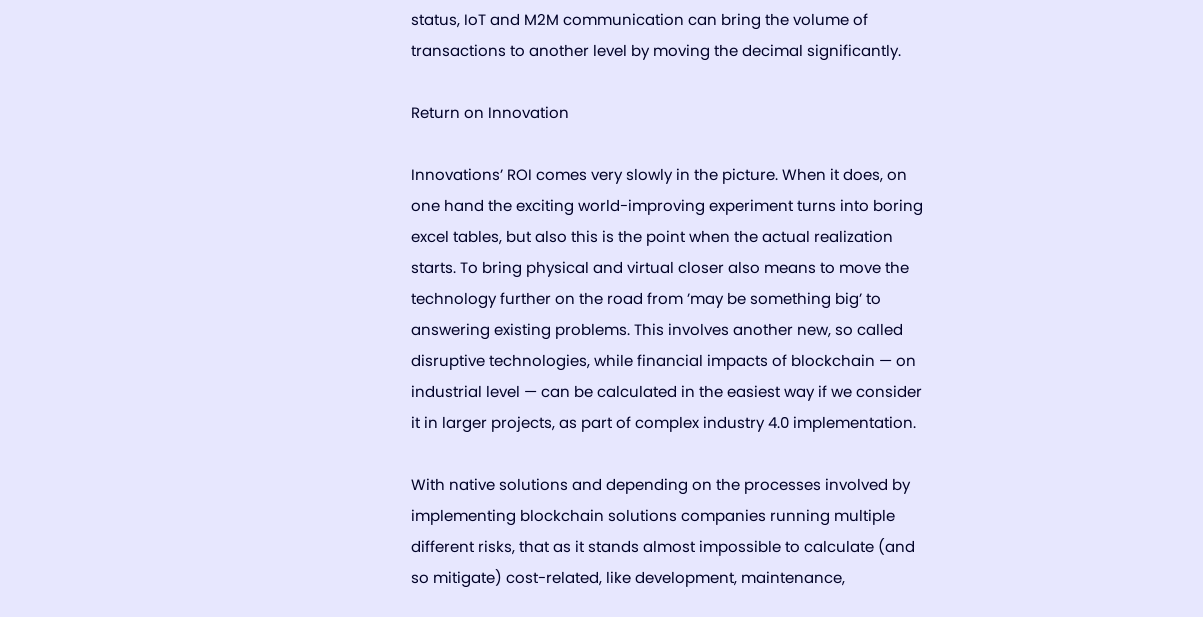status, IoT and M2M communication can bring the volume of transactions to another level by moving the decimal significantly.

Return on Innovation

Innovations’ ROI comes very slowly in the picture. When it does, on one hand the exciting world-improving experiment turns into boring excel tables, but also this is the point when the actual realization starts. To bring physical and virtual closer also means to move the technology further on the road from ’may be something big’ to answering existing problems. This involves another new, so called disruptive technologies, while financial impacts of blockchain — on industrial level — can be calculated in the easiest way if we consider it in larger projects, as part of complex industry 4.0 implementation.

With native solutions and depending on the processes involved by implementing blockchain solutions companies running multiple different risks, that as it stands almost impossible to calculate (and so mitigate) cost-related, like development, maintenance,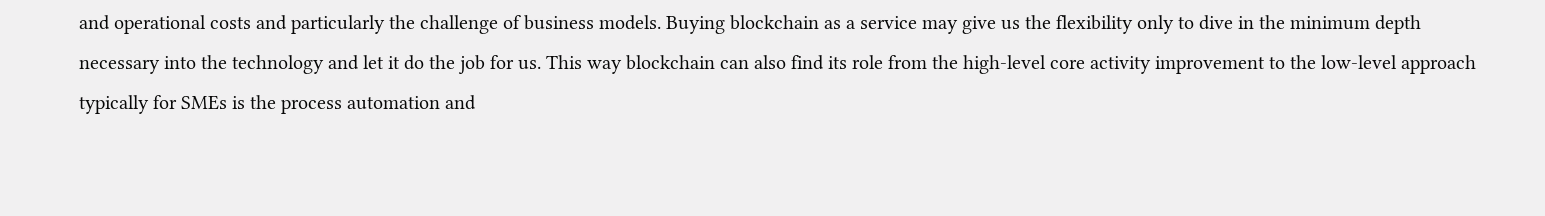and operational costs and particularly the challenge of business models. Buying blockchain as a service may give us the flexibility only to dive in the minimum depth necessary into the technology and let it do the job for us. This way blockchain can also find its role from the high-level core activity improvement to the low-level approach typically for SMEs is the process automation and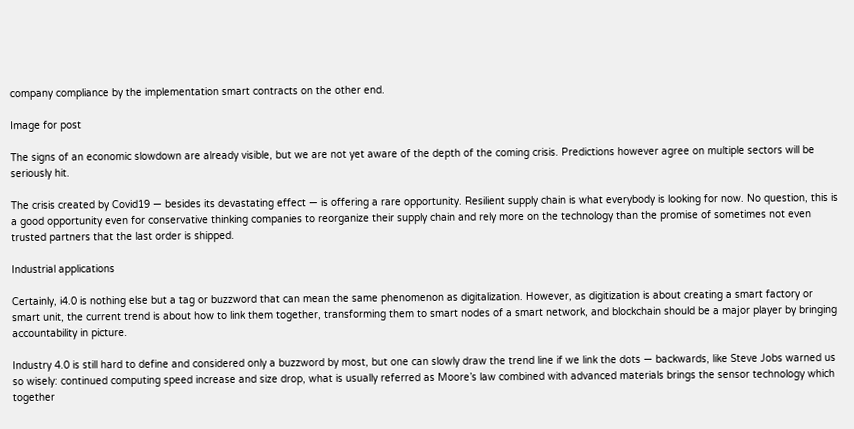company compliance by the implementation smart contracts on the other end.

Image for post

The signs of an economic slowdown are already visible, but we are not yet aware of the depth of the coming crisis. Predictions however agree on multiple sectors will be seriously hit.

The crisis created by Covid19 — besides its devastating effect — is offering a rare opportunity. Resilient supply chain is what everybody is looking for now. No question, this is a good opportunity even for conservative thinking companies to reorganize their supply chain and rely more on the technology than the promise of sometimes not even trusted partners that the last order is shipped.

Industrial applications

Certainly, i4.0 is nothing else but a tag or buzzword that can mean the same phenomenon as digitalization. However, as digitization is about creating a smart factory or smart unit, the current trend is about how to link them together, transforming them to smart nodes of a smart network, and blockchain should be a major player by bringing accountability in picture.

Industry 4.0 is still hard to define and considered only a buzzword by most, but one can slowly draw the trend line if we link the dots — backwards, like Steve Jobs warned us so wisely: continued computing speed increase and size drop, what is usually referred as Moore’s law combined with advanced materials brings the sensor technology which together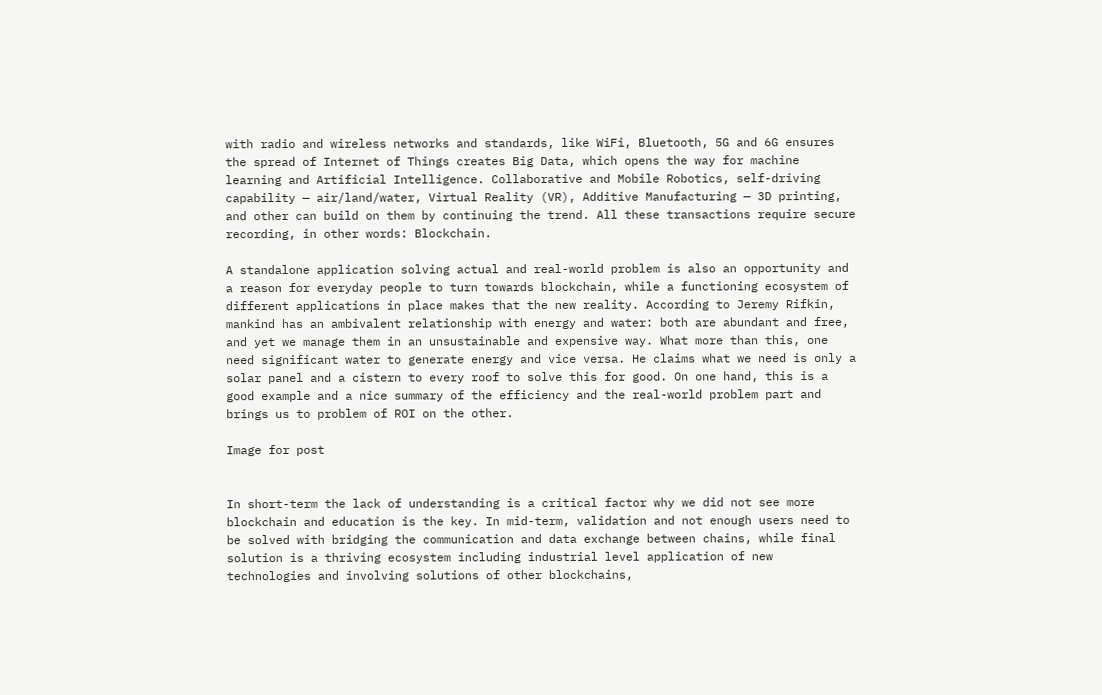with radio and wireless networks and standards, like WiFi, Bluetooth, 5G and 6G ensures the spread of Internet of Things creates Big Data, which opens the way for machine learning and Artificial Intelligence. Collaborative and Mobile Robotics, self-driving capability — air/land/water, Virtual Reality (VR), Additive Manufacturing — 3D printing, and other can build on them by continuing the trend. All these transactions require secure recording, in other words: Blockchain.

A standalone application solving actual and real-world problem is also an opportunity and a reason for everyday people to turn towards blockchain, while a functioning ecosystem of different applications in place makes that the new reality. According to Jeremy Rifkin, mankind has an ambivalent relationship with energy and water: both are abundant and free, and yet we manage them in an unsustainable and expensive way. What more than this, one need significant water to generate energy and vice versa. He claims what we need is only a solar panel and a cistern to every roof to solve this for good. On one hand, this is a good example and a nice summary of the efficiency and the real-world problem part and brings us to problem of ROI on the other.

Image for post


In short-term the lack of understanding is a critical factor why we did not see more blockchain and education is the key. In mid-term, validation and not enough users need to be solved with bridging the communication and data exchange between chains, while final solution is a thriving ecosystem including industrial level application of new technologies and involving solutions of other blockchains,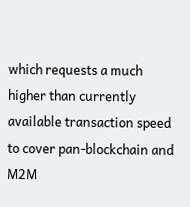which requests a much higher than currently available transaction speed to cover pan-blockchain and M2M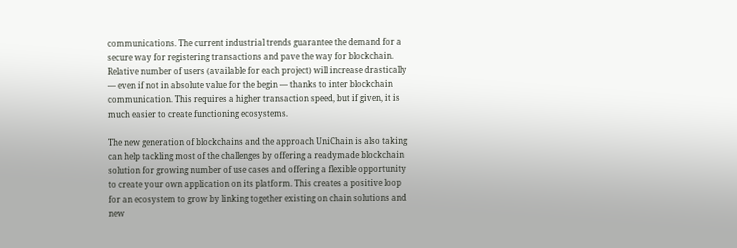communications. The current industrial trends guarantee the demand for a secure way for registering transactions and pave the way for blockchain. Relative number of users (available for each project) will increase drastically — even if not in absolute value for the begin — thanks to inter blockchain communication. This requires a higher transaction speed, but if given, it is much easier to create functioning ecosystems.

The new generation of blockchains and the approach UniChain is also taking can help tackling most of the challenges by offering a readymade blockchain solution for growing number of use cases and offering a flexible opportunity to create your own application on its platform. This creates a positive loop for an ecosystem to grow by linking together existing on chain solutions and new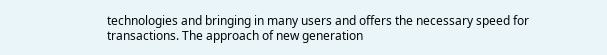technologies and bringing in many users and offers the necessary speed for transactions. The approach of new generation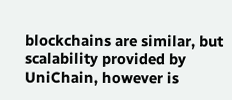blockchains are similar, but scalability provided by UniChain, however is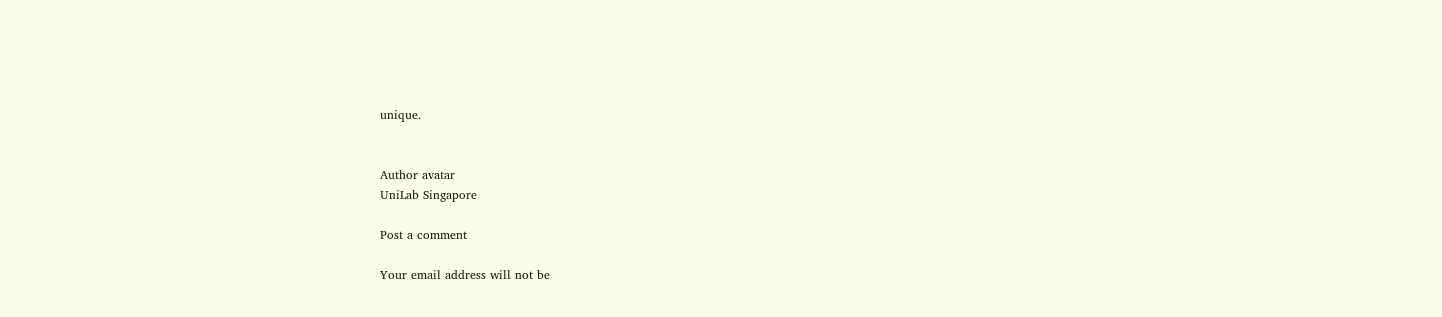unique.


Author avatar
UniLab Singapore

Post a comment

Your email address will not be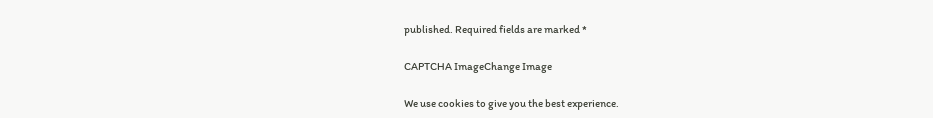published. Required fields are marked *

CAPTCHA ImageChange Image

We use cookies to give you the best experience.